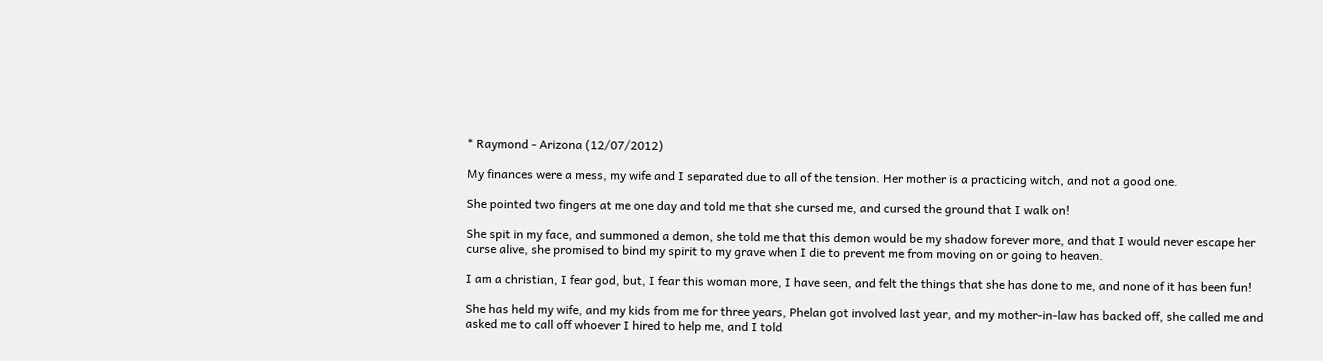* Raymond - Arizona (12/07/2012)

My finances were a mess, my wife and I separated due to all of the tension. Her mother is a practicing witch, and not a good one.

She pointed two fingers at me one day and told me that she cursed me, and cursed the ground that I walk on!

She spit in my face, and summoned a demon, she told me that this demon would be my shadow forever more, and that I would never escape her curse alive, she promised to bind my spirit to my grave when I die to prevent me from moving on or going to heaven.

I am a christian, I fear god, but, I fear this woman more, I have seen, and felt the things that she has done to me, and none of it has been fun!

She has held my wife, and my kids from me for three years, Phelan got involved last year, and my mother-in-law has backed off, she called me and asked me to call off whoever I hired to help me, and I told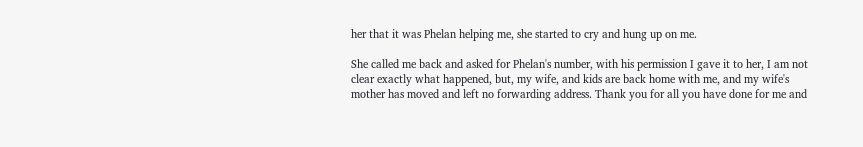her that it was Phelan helping me, she started to cry and hung up on me.

She called me back and asked for Phelan's number, with his permission I gave it to her, I am not clear exactly what happened, but, my wife, and kids are back home with me, and my wife's mother has moved and left no forwarding address. Thank you for all you have done for me and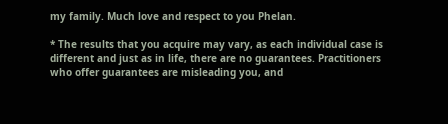my family. Much love and respect to you Phelan.

* The results that you acquire may vary, as each individual case is different and just as in life, there are no guarantees. Practitioners who offer guarantees are misleading you, and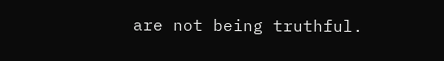are not being truthful.